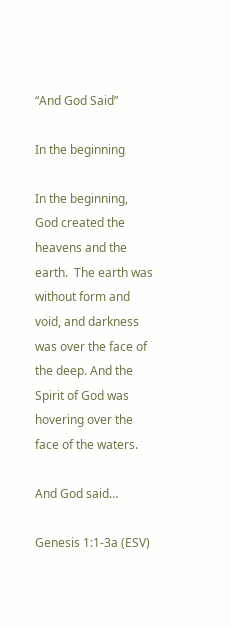“And God Said”

In the beginning

In the beginning, God created the heavens and the earth.  The earth was without form and void, and darkness was over the face of the deep. And the Spirit of God was hovering over the face of the waters.

And God said…

Genesis 1:1-3a (ESV)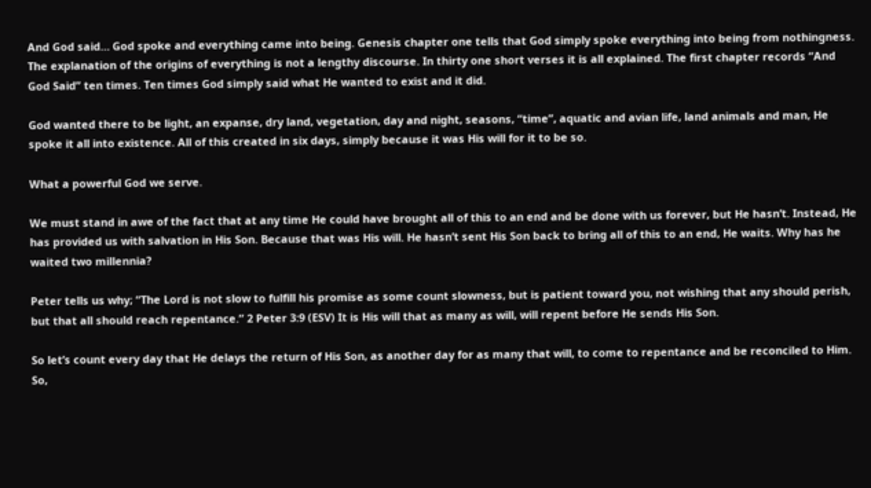And God said… God spoke and everything came into being. Genesis chapter one tells that God simply spoke everything into being from nothingness. The explanation of the origins of everything is not a lengthy discourse. In thirty one short verses it is all explained. The first chapter records “And God Said” ten times. Ten times God simply said what He wanted to exist and it did.

God wanted there to be light, an expanse, dry land, vegetation, day and night, seasons, “time”, aquatic and avian life, land animals and man, He spoke it all into existence. All of this created in six days, simply because it was His will for it to be so.

What a powerful God we serve.

We must stand in awe of the fact that at any time He could have brought all of this to an end and be done with us forever, but He hasn’t. Instead, He has provided us with salvation in His Son. Because that was His will. He hasn’t sent His Son back to bring all of this to an end, He waits. Why has he waited two millennia?

Peter tells us why; “The Lord is not slow to fulfill his promise as some count slowness, but is patient toward you, not wishing that any should perish, but that all should reach repentance.” 2 Peter 3:9 (ESV) It is His will that as many as will, will repent before He sends His Son.

So let’s count every day that He delays the return of His Son, as another day for as many that will, to come to repentance and be reconciled to Him. So,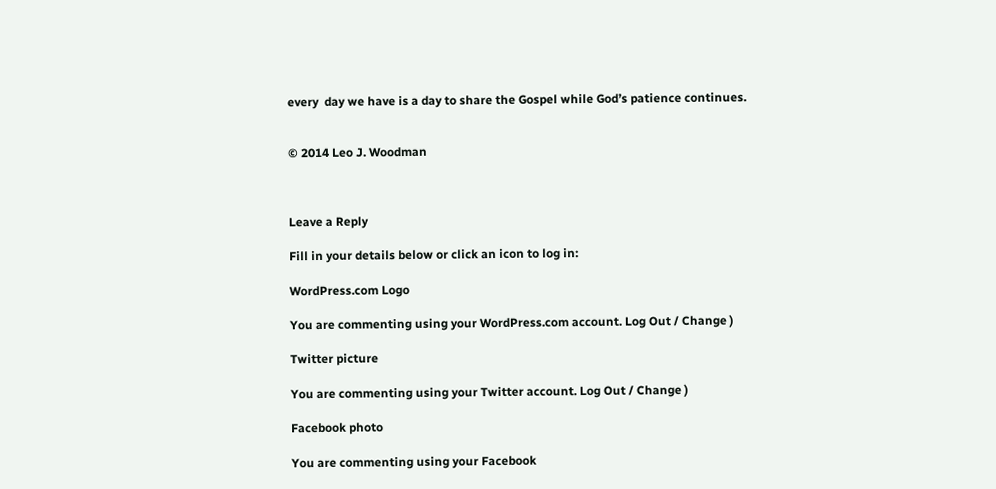every  day we have is a day to share the Gospel while God’s patience continues.


© 2014 Leo J. Woodman



Leave a Reply

Fill in your details below or click an icon to log in:

WordPress.com Logo

You are commenting using your WordPress.com account. Log Out / Change )

Twitter picture

You are commenting using your Twitter account. Log Out / Change )

Facebook photo

You are commenting using your Facebook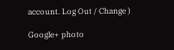account. Log Out / Change )

Google+ photo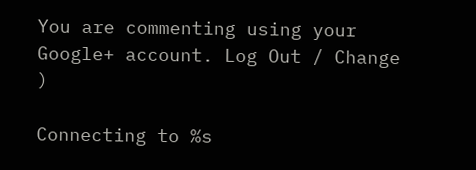You are commenting using your Google+ account. Log Out / Change )

Connecting to %s